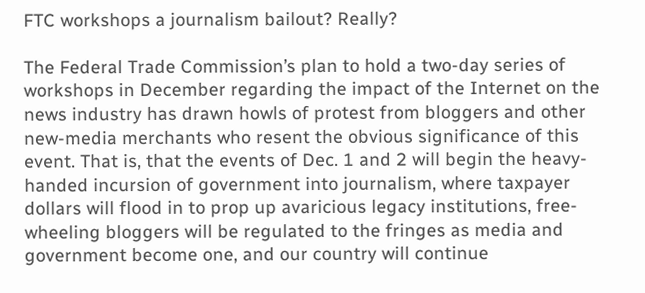FTC workshops a journalism bailout? Really?

The Federal Trade Commission’s plan to hold a two-day series of workshops in December regarding the impact of the Internet on the news industry has drawn howls of protest from bloggers and other new-media merchants who resent the obvious significance of this event. That is, that the events of Dec. 1 and 2 will begin the heavy-handed incursion of government into journalism, where taxpayer dollars will flood in to prop up avaricious legacy institutions, free-wheeling bloggers will be regulated to the fringes as media and government become one, and our country will continue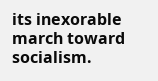its inexorable march toward socialism.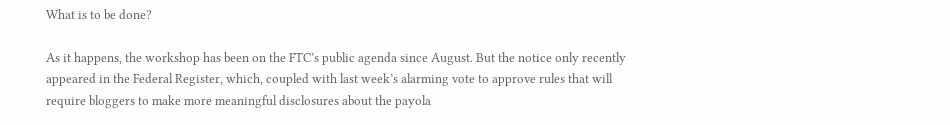What is to be done?

As it happens, the workshop has been on the FTC’s public agenda since August. But the notice only recently appeared in the Federal Register, which, coupled with last week’s alarming vote to approve rules that will require bloggers to make more meaningful disclosures about the payola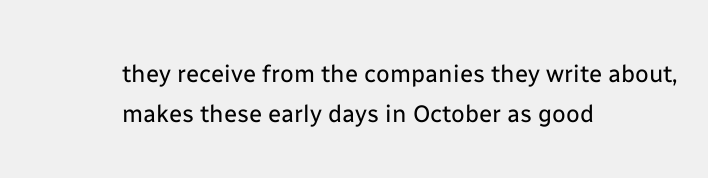they receive from the companies they write about, makes these early days in October as good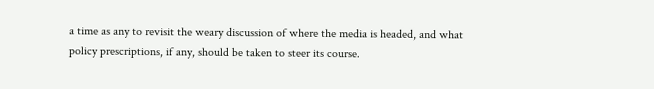a time as any to revisit the weary discussion of where the media is headed, and what policy prescriptions, if any, should be taken to steer its course.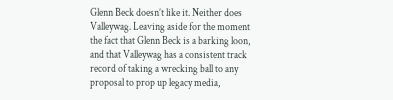Glenn Beck doesn’t like it. Neither does Valleywag. Leaving aside for the moment the fact that Glenn Beck is a barking loon, and that Valleywag has a consistent track record of taking a wrecking ball to any proposal to prop up legacy media,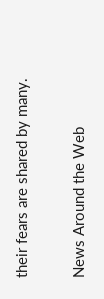their fears are shared by many.

News Around the Web